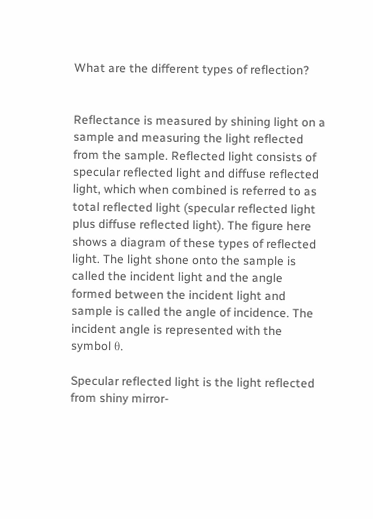What are the different types of reflection?


Reflectance is measured by shining light on a sample and measuring the light reflected from the sample. Reflected light consists of specular reflected light and diffuse reflected light, which when combined is referred to as total reflected light (specular reflected light plus diffuse reflected light). The figure here shows a diagram of these types of reflected light. The light shone onto the sample is called the incident light and the angle formed between the incident light and sample is called the angle of incidence. The incident angle is represented with the symbol θ.

Specular reflected light is the light reflected from shiny mirror-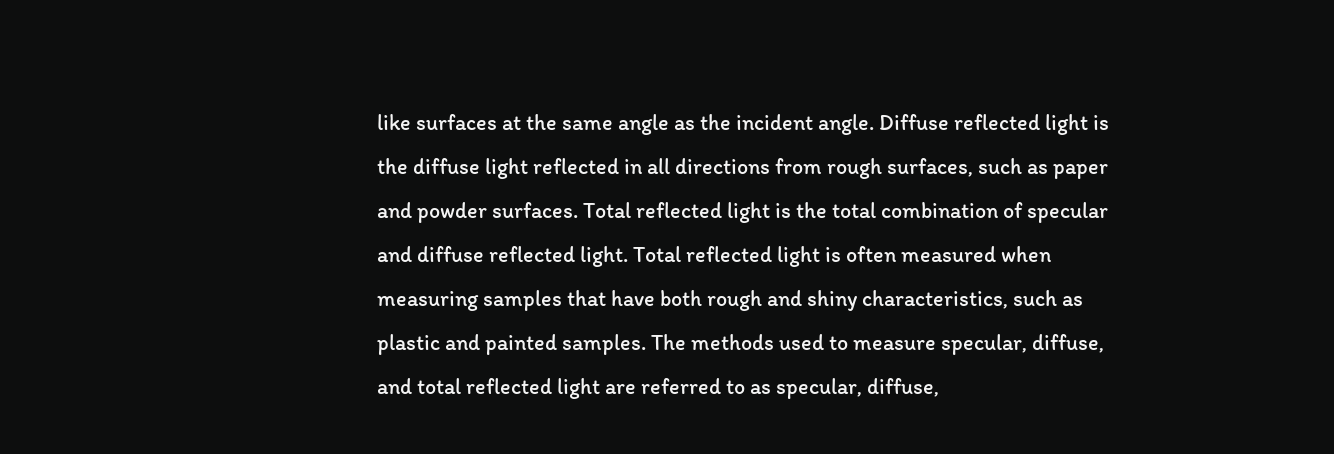like surfaces at the same angle as the incident angle. Diffuse reflected light is the diffuse light reflected in all directions from rough surfaces, such as paper and powder surfaces. Total reflected light is the total combination of specular and diffuse reflected light. Total reflected light is often measured when measuring samples that have both rough and shiny characteristics, such as plastic and painted samples. The methods used to measure specular, diffuse, and total reflected light are referred to as specular, diffuse,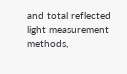and total reflected light measurement methods,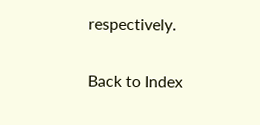respectively.

Back to Index